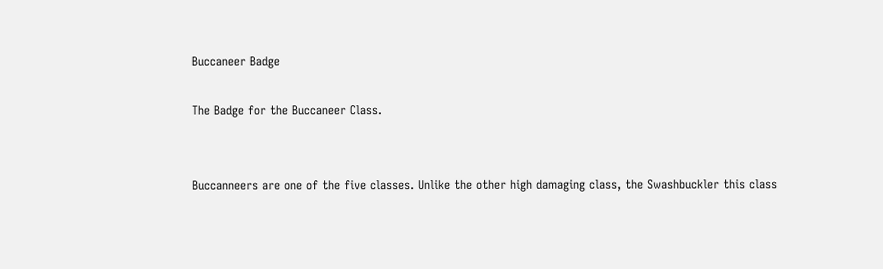Buccaneer Badge

The Badge for the Buccaneer Class.


Buccanneers are one of the five classes. Unlike the other high damaging class, the Swashbuckler this class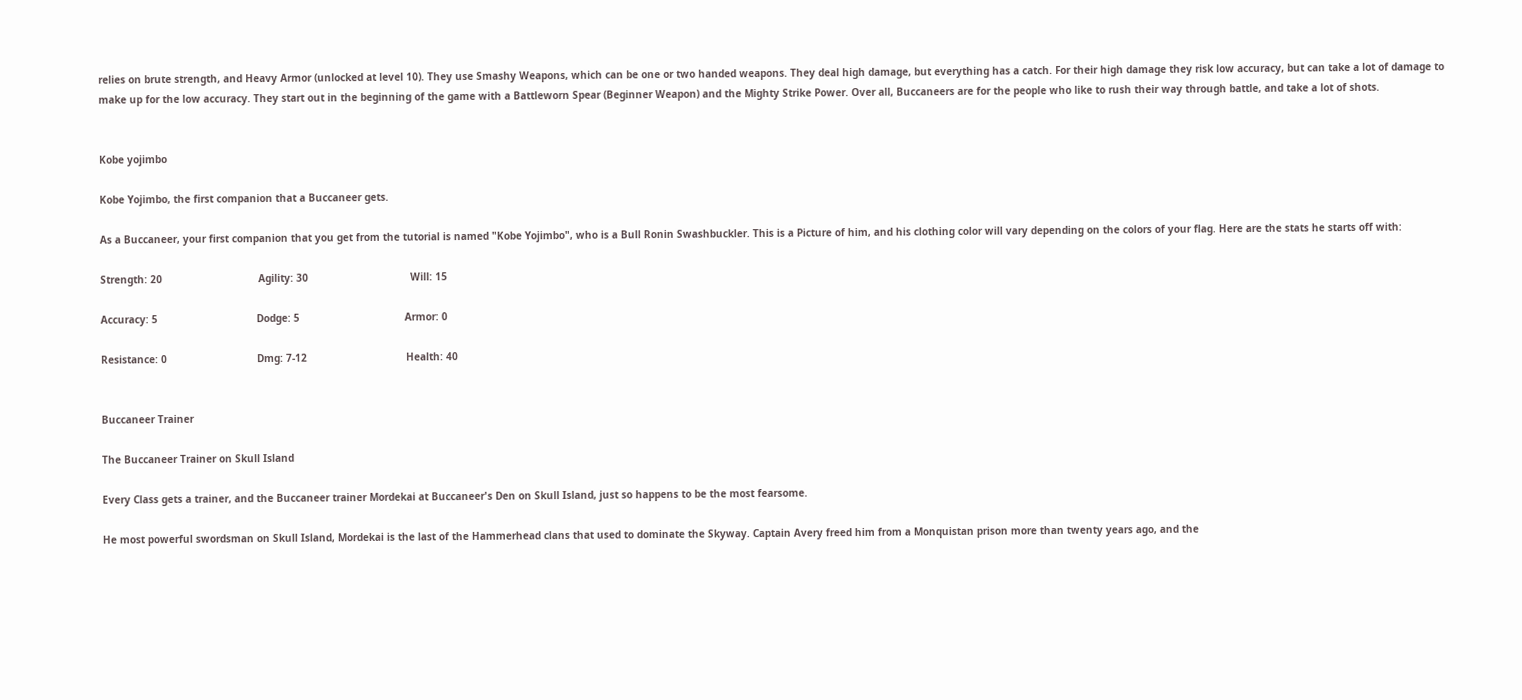relies on brute strength, and Heavy Armor (unlocked at level 10). They use Smashy Weapons, which can be one or two handed weapons. They deal high damage, but everything has a catch. For their high damage they risk low accuracy, but can take a lot of damage to make up for the low accuracy. They start out in the beginning of the game with a Battleworn Spear (Beginner Weapon) and the Mighty Strike Power. Over all, Buccaneers are for the people who like to rush their way through battle, and take a lot of shots.


Kobe yojimbo

Kobe Yojimbo, the first companion that a Buccaneer gets.

As a Buccaneer, your first companion that you get from the tutorial is named "Kobe Yojimbo", who is a Bull Ronin Swashbuckler. This is a Picture of him, and his clothing color will vary depending on the colors of your flag. Here are the stats he starts off with:

Strength: 20                                Agility: 30                                  Will: 15

Accuracy: 5                                 Dodge: 5                                   Armor: 0

Resistance: 0                              Dmg: 7-12                                 Health: 40


Buccaneer Trainer

The Buccaneer Trainer on Skull Island

Every Class gets a trainer, and the Buccaneer trainer Mordekai at Buccaneer's Den on Skull Island, just so happens to be the most fearsome.

He most powerful swordsman on Skull Island, Mordekai is the last of the Hammerhead clans that used to dominate the Skyway. Captain Avery freed him from a Monquistan prison more than twenty years ago, and the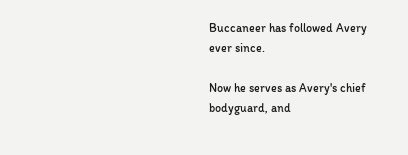Buccaneer has followed Avery ever since.

Now he serves as Avery's chief bodyguard, and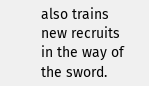also trains new recruits in the way of the sword.